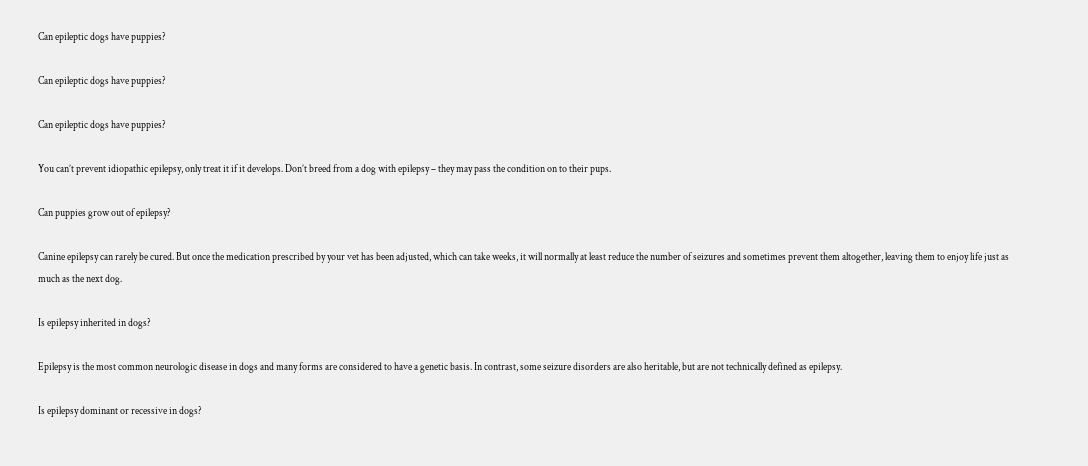Can epileptic dogs have puppies?

Can epileptic dogs have puppies?

Can epileptic dogs have puppies?

You can’t prevent idiopathic epilepsy, only treat it if it develops. Don’t breed from a dog with epilepsy – they may pass the condition on to their pups.

Can puppies grow out of epilepsy?

Canine epilepsy can rarely be cured. But once the medication prescribed by your vet has been adjusted, which can take weeks, it will normally at least reduce the number of seizures and sometimes prevent them altogether, leaving them to enjoy life just as much as the next dog.

Is epilepsy inherited in dogs?

Epilepsy is the most common neurologic disease in dogs and many forms are considered to have a genetic basis. In contrast, some seizure disorders are also heritable, but are not technically defined as epilepsy.

Is epilepsy dominant or recessive in dogs?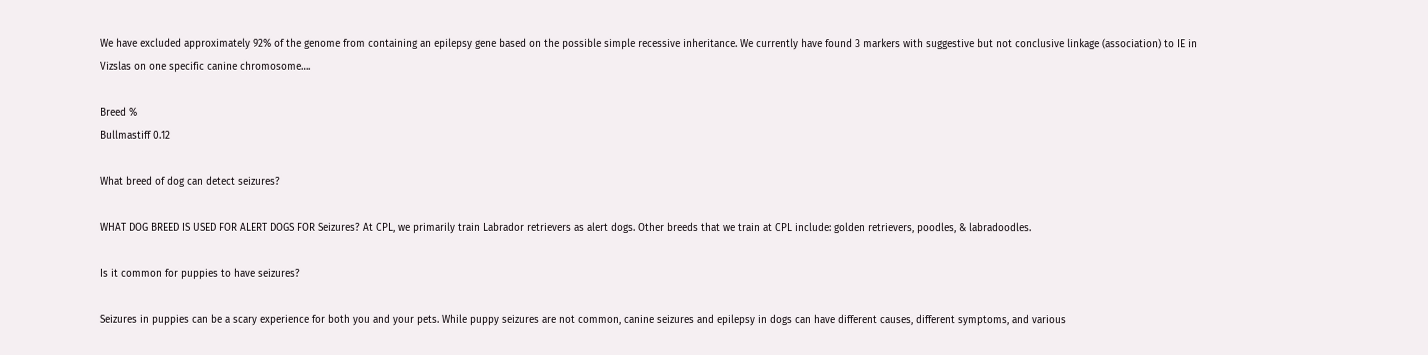We have excluded approximately 92% of the genome from containing an epilepsy gene based on the possible simple recessive inheritance. We currently have found 3 markers with suggestive but not conclusive linkage (association) to IE in Vizslas on one specific canine chromosome….

Breed %
Bullmastiff 0.12

What breed of dog can detect seizures?

WHAT DOG BREED IS USED FOR ALERT DOGS FOR Seizures? At CPL, we primarily train Labrador retrievers as alert dogs. Other breeds that we train at CPL include: golden retrievers, poodles, & labradoodles.

Is it common for puppies to have seizures?

Seizures in puppies can be a scary experience for both you and your pets. While puppy seizures are not common, canine seizures and epilepsy in dogs can have different causes, different symptoms, and various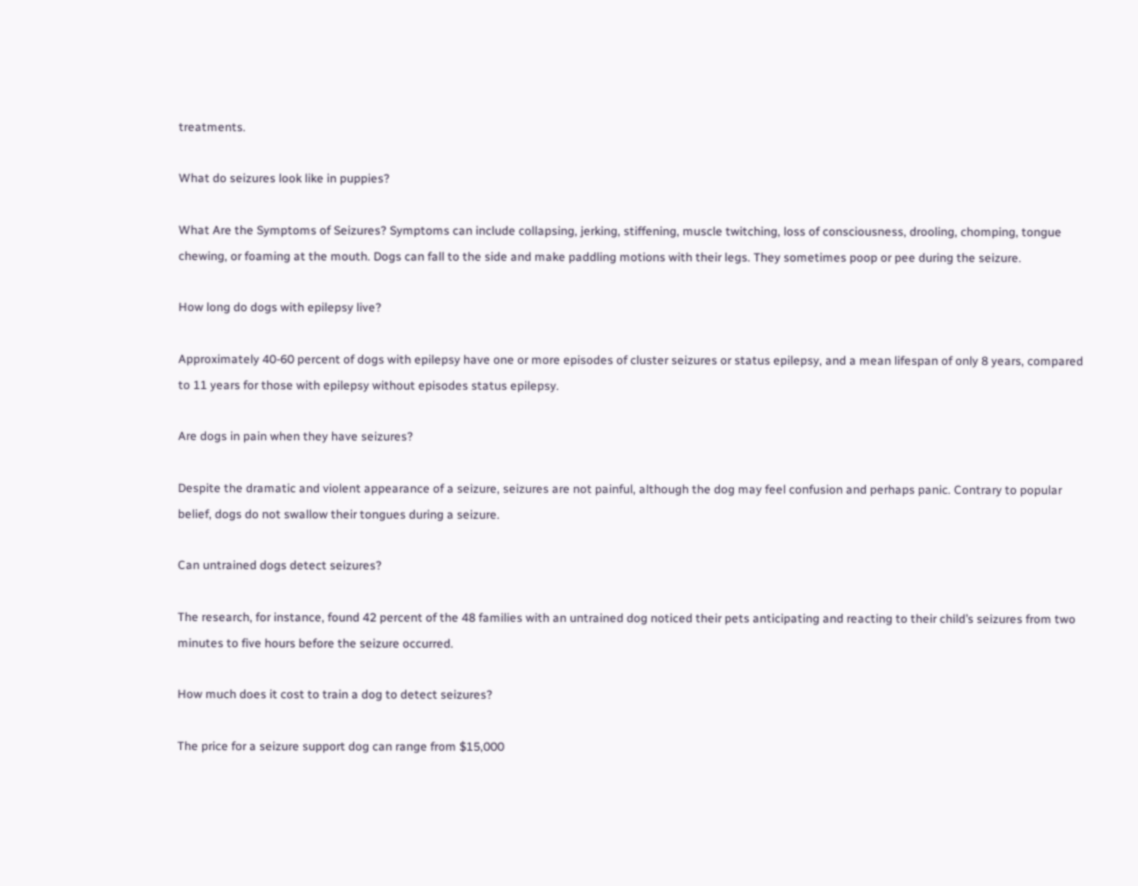treatments.

What do seizures look like in puppies?

What Are the Symptoms of Seizures? Symptoms can include collapsing, jerking, stiffening, muscle twitching, loss of consciousness, drooling, chomping, tongue chewing, or foaming at the mouth. Dogs can fall to the side and make paddling motions with their legs. They sometimes poop or pee during the seizure.

How long do dogs with epilepsy live?

Approximately 40-60 percent of dogs with epilepsy have one or more episodes of cluster seizures or status epilepsy, and a mean lifespan of only 8 years, compared to 11 years for those with epilepsy without episodes status epilepsy.

Are dogs in pain when they have seizures?

Despite the dramatic and violent appearance of a seizure, seizures are not painful, although the dog may feel confusion and perhaps panic. Contrary to popular belief, dogs do not swallow their tongues during a seizure.

Can untrained dogs detect seizures?

The research, for instance, found 42 percent of the 48 families with an untrained dog noticed their pets anticipating and reacting to their child’s seizures from two minutes to five hours before the seizure occurred.

How much does it cost to train a dog to detect seizures?

The price for a seizure support dog can range from $15,000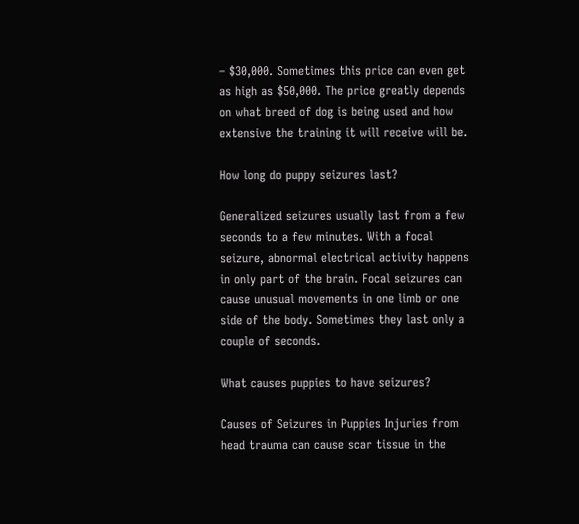– $30,000. Sometimes this price can even get as high as $50,000. The price greatly depends on what breed of dog is being used and how extensive the training it will receive will be.

How long do puppy seizures last?

Generalized seizures usually last from a few seconds to a few minutes. With a focal seizure, abnormal electrical activity happens in only part of the brain. Focal seizures can cause unusual movements in one limb or one side of the body. Sometimes they last only a couple of seconds.

What causes puppies to have seizures?

Causes of Seizures in Puppies Injuries from head trauma can cause scar tissue in the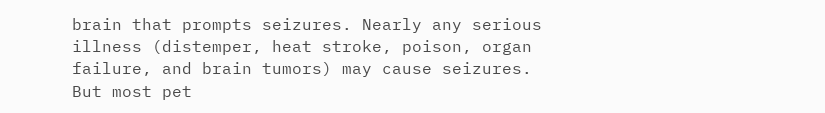brain that prompts seizures. Nearly any serious illness (distemper, heat stroke, poison, organ failure, and brain tumors) may cause seizures. But most pet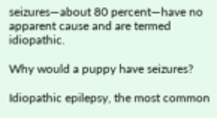seizures—about 80 percent—have no apparent cause and are termed idiopathic.

Why would a puppy have seizures?

Idiopathic epilepsy, the most common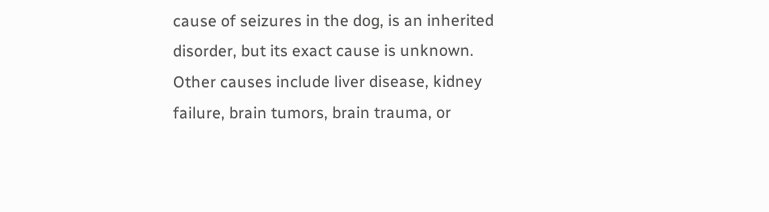cause of seizures in the dog, is an inherited disorder, but its exact cause is unknown. Other causes include liver disease, kidney failure, brain tumors, brain trauma, or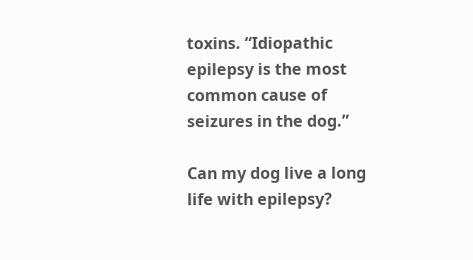toxins. “Idiopathic epilepsy is the most common cause of seizures in the dog.”

Can my dog live a long life with epilepsy?